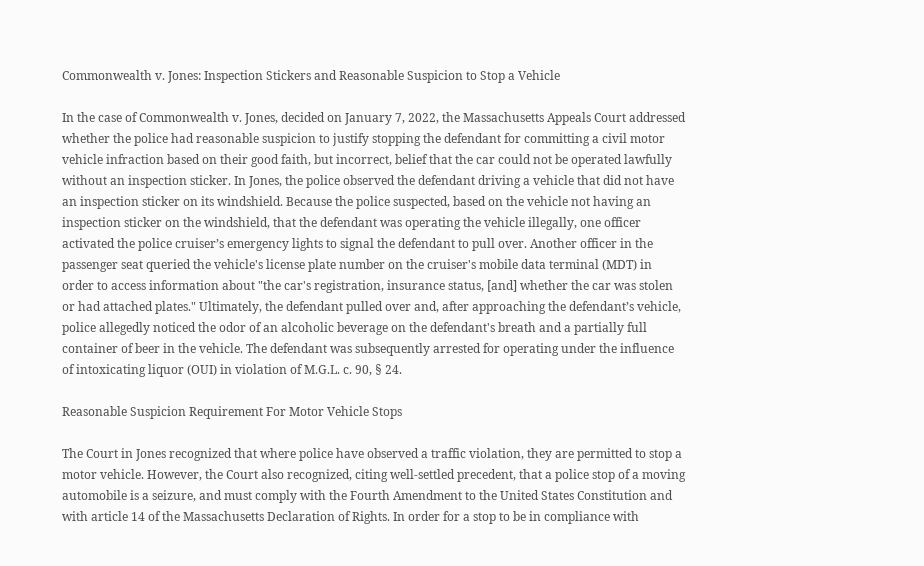Commonwealth v. Jones: Inspection Stickers and Reasonable Suspicion to Stop a Vehicle

In the case of Commonwealth v. Jones, decided on January 7, 2022, the Massachusetts Appeals Court addressed whether the police had reasonable suspicion to justify stopping the defendant for committing a civil motor vehicle infraction based on their good faith, but incorrect, belief that the car could not be operated lawfully without an inspection sticker. In Jones, the police observed the defendant driving a vehicle that did not have an inspection sticker on its windshield. Because the police suspected, based on the vehicle not having an inspection sticker on the windshield, that the defendant was operating the vehicle illegally, one officer activated the police cruiser’s emergency lights to signal the defendant to pull over. Another officer in the passenger seat queried the vehicle's license plate number on the cruiser's mobile data terminal (MDT) in order to access information about "the car's registration, insurance status, [and] whether the car was stolen or had attached plates." Ultimately, the defendant pulled over and, after approaching the defendant’s vehicle, police allegedly noticed the odor of an alcoholic beverage on the defendant's breath and a partially full container of beer in the vehicle. The defendant was subsequently arrested for operating under the influence of intoxicating liquor (OUI) in violation of M.G.L. c. 90, § 24.

Reasonable Suspicion Requirement For Motor Vehicle Stops

The Court in Jones recognized that where police have observed a traffic violation, they are permitted to stop a motor vehicle. However, the Court also recognized, citing well-settled precedent, that a police stop of a moving automobile is a seizure, and must comply with the Fourth Amendment to the United States Constitution and with article 14 of the Massachusetts Declaration of Rights. In order for a stop to be in compliance with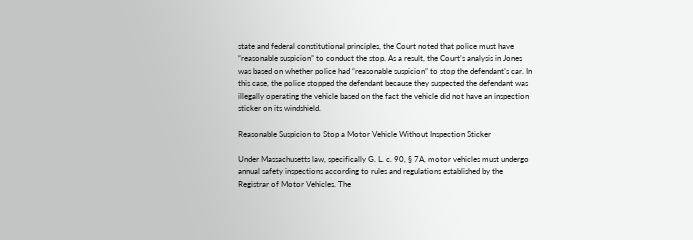state and federal constitutional principles, the Court noted that police must have “reasonable suspicion” to conduct the stop. As a result, the Court’s analysis in Jones was based on whether police had “reasonable suspicion” to stop the defendant’s car. In this case, the police stopped the defendant because they suspected the defendant was illegally operating the vehicle based on the fact the vehicle did not have an inspection sticker on its windshield.

Reasonable Suspicion to Stop a Motor Vehicle Without Inspection Sticker

Under Massachusetts law, specifically G. L. c. 90, § 7A, motor vehicles must undergo annual safety inspections according to rules and regulations established by the Registrar of Motor Vehicles. The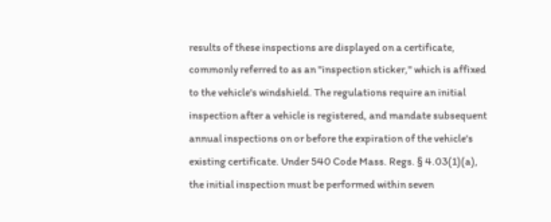results of these inspections are displayed on a certificate, commonly referred to as an "inspection sticker," which is affixed to the vehicle's windshield. The regulations require an initial inspection after a vehicle is registered, and mandate subsequent annual inspections on or before the expiration of the vehicle's existing certificate. Under 540 Code Mass. Regs. § 4.03(1)(a), the initial inspection must be performed within seven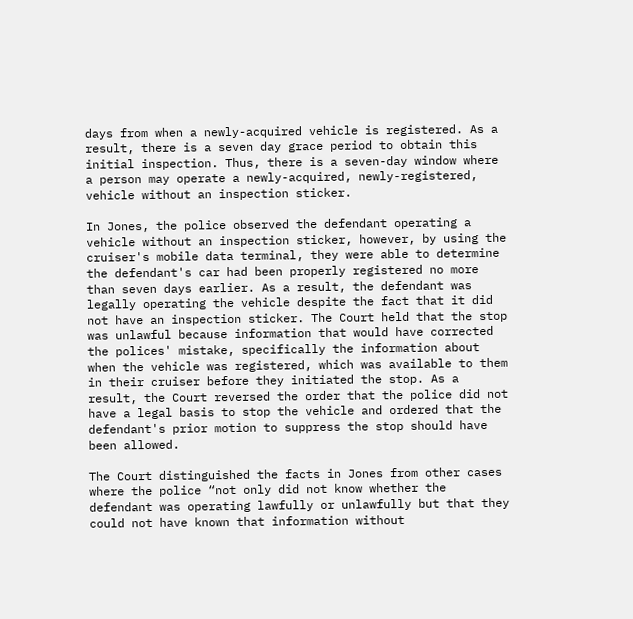days from when a newly-acquired vehicle is registered. As a result, there is a seven day grace period to obtain this initial inspection. Thus, there is a seven-day window where a person may operate a newly-acquired, newly-registered, vehicle without an inspection sticker.

In Jones, the police observed the defendant operating a vehicle without an inspection sticker, however, by using the cruiser's mobile data terminal, they were able to determine the defendant's car had been properly registered no more than seven days earlier. As a result, the defendant was legally operating the vehicle despite the fact that it did not have an inspection sticker. The Court held that the stop was unlawful because information that would have corrected the polices' mistake, specifically the information about when the vehicle was registered, which was available to them in their cruiser before they initiated the stop. As a result, the Court reversed the order that the police did not have a legal basis to stop the vehicle and ordered that the defendant's prior motion to suppress the stop should have been allowed.

The Court distinguished the facts in Jones from other cases where the police “not only did not know whether the defendant was operating lawfully or unlawfully but that they could not have known that information without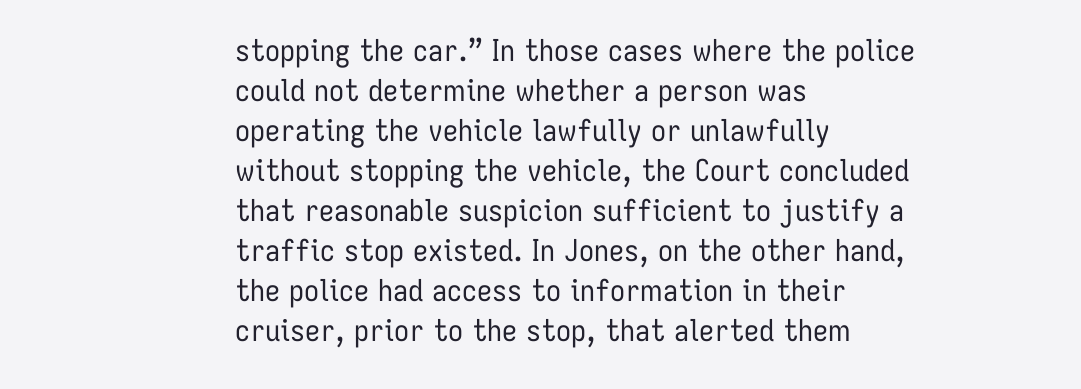stopping the car.” In those cases where the police could not determine whether a person was operating the vehicle lawfully or unlawfully without stopping the vehicle, the Court concluded that reasonable suspicion sufficient to justify a traffic stop existed. In Jones, on the other hand, the police had access to information in their cruiser, prior to the stop, that alerted them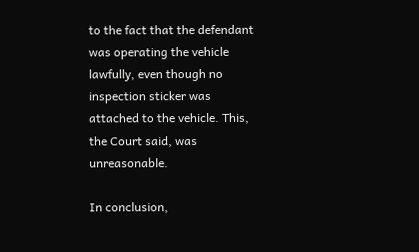to the fact that the defendant was operating the vehicle lawfully, even though no inspection sticker was attached to the vehicle. This, the Court said, was unreasonable.

In conclusion,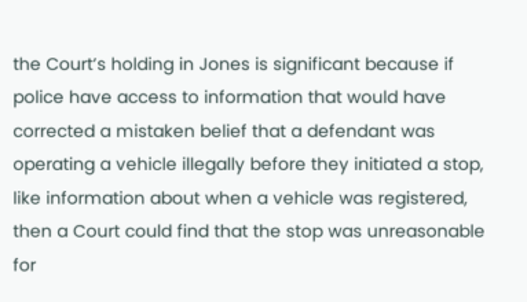the Court’s holding in Jones is significant because if police have access to information that would have corrected a mistaken belief that a defendant was operating a vehicle illegally before they initiated a stop, like information about when a vehicle was registered, then a Court could find that the stop was unreasonable for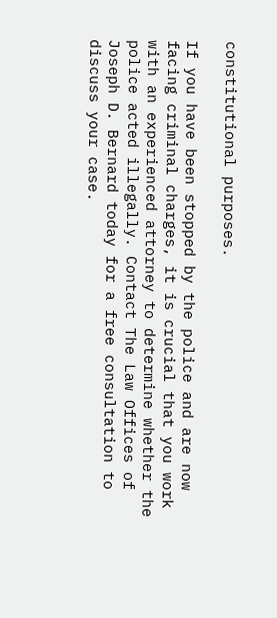constitutional purposes.

If you have been stopped by the police and are now facing criminal charges, it is crucial that you work with an experienced attorney to determine whether the police acted illegally. Contact The Law Offices of Joseph D. Bernard today for a free consultation to discuss your case.